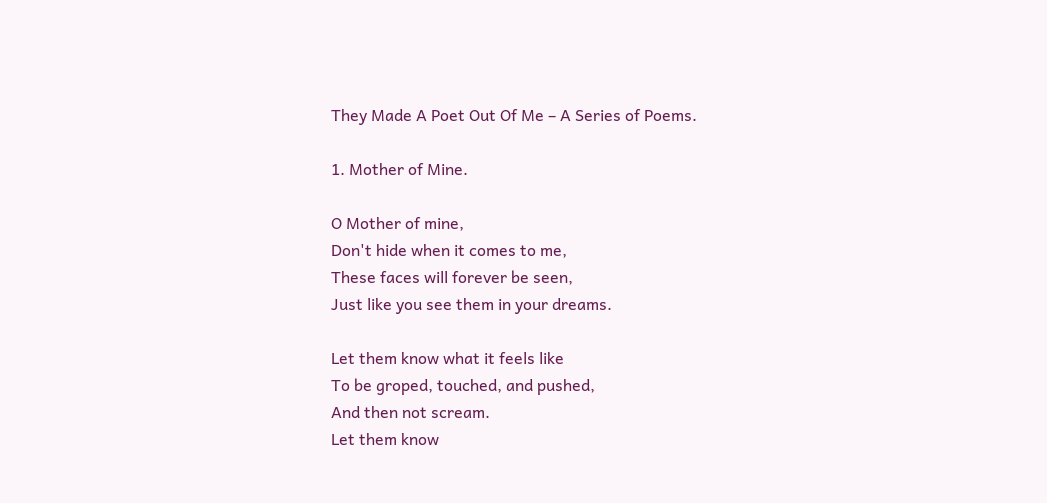They Made A Poet Out Of Me – A Series of Poems.

1. Mother of Mine.

O Mother of mine,
Don't hide when it comes to me,
These faces will forever be seen,
Just like you see them in your dreams.

Let them know what it feels like
To be groped, touched, and pushed,
And then not scream.
Let them know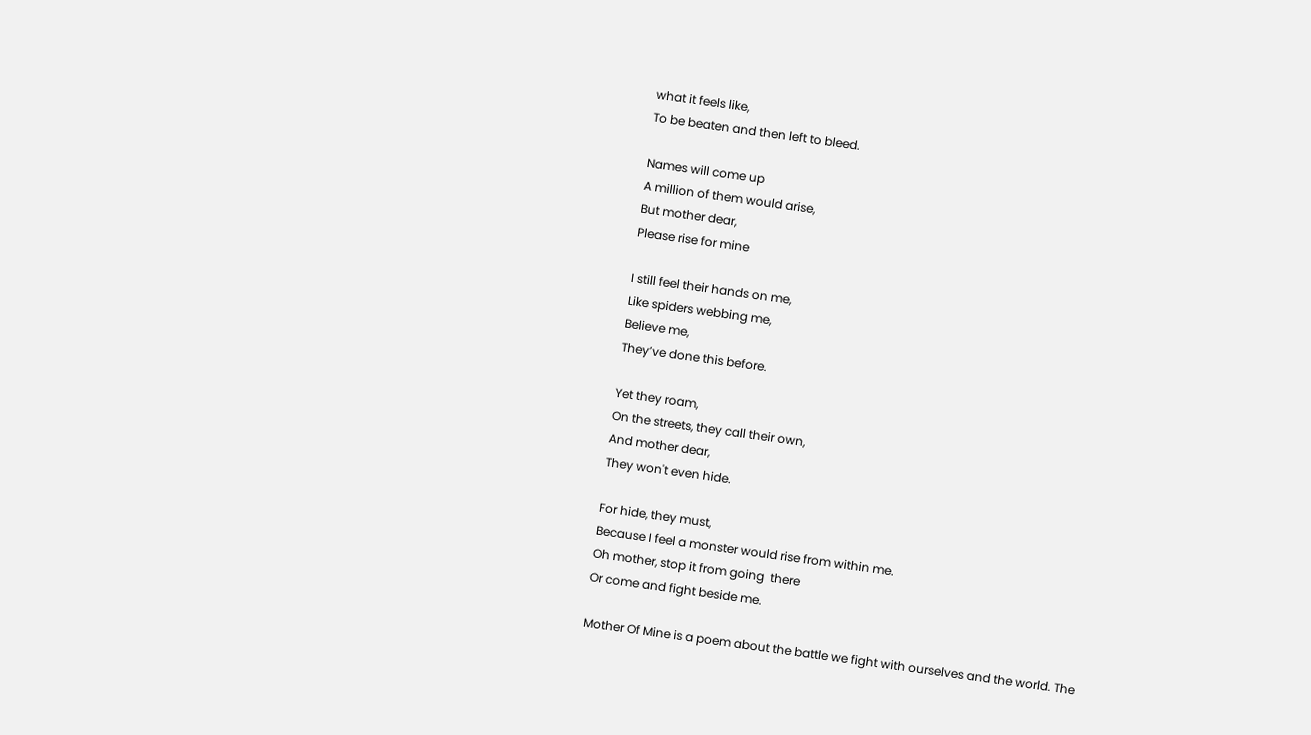what it feels like,
To be beaten and then left to bleed.

Names will come up
A million of them would arise,
But mother dear,
Please rise for mine

I still feel their hands on me,
Like spiders webbing me,
Believe me,
They’ve done this before.

Yet they roam,
On the streets, they call their own,
And mother dear,
They won't even hide.

For hide, they must,
Because I feel a monster would rise from within me.
Oh mother, stop it from going  there
Or come and fight beside me.

Mother Of Mine is a poem about the battle we fight with ourselves and the world. The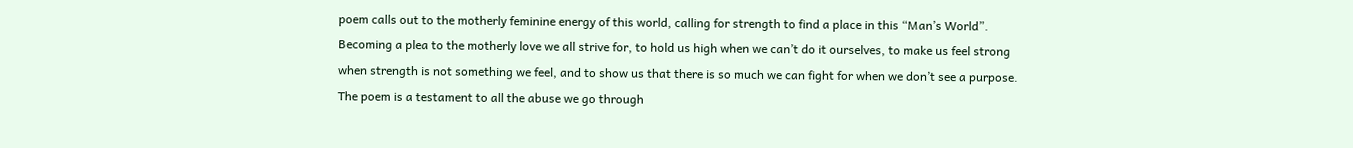poem calls out to the motherly feminine energy of this world, calling for strength to find a place in this “Man’s World”. Becoming a plea to the motherly love we all strive for, to hold us high when we can’t do it ourselves, to make us feel strong when strength is not something we feel, and to show us that there is so much we can fight for when we don’t see a purpose. The poem is a testament to all the abuse we go through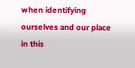when identifying ourselves and our place in this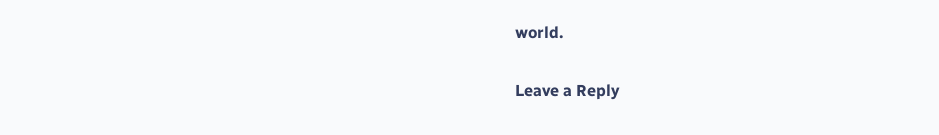world.

Leave a Reply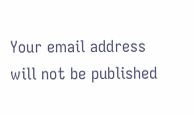Your email address will not be published